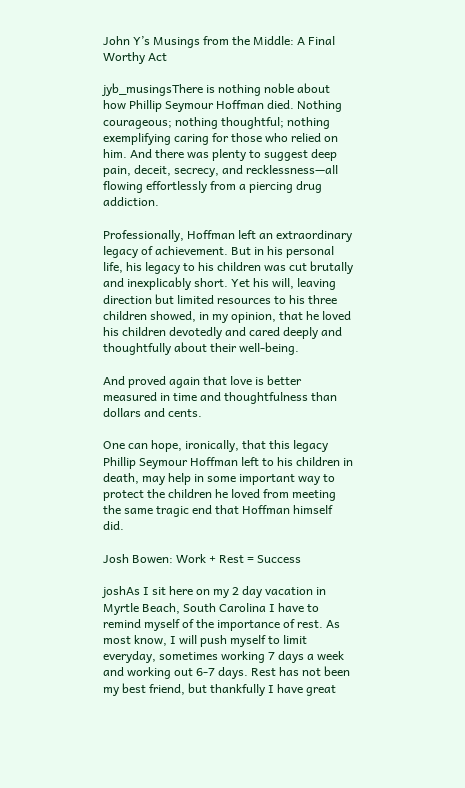John Y’s Musings from the Middle: A Final Worthy Act

jyb_musingsThere is nothing noble about how Phillip Seymour Hoffman died. Nothing courageous; nothing thoughtful; nothing exemplifying caring for those who relied on him. And there was plenty to suggest deep pain, deceit, secrecy, and recklessness—all flowing effortlessly from a piercing drug addiction.

Professionally, Hoffman left an extraordinary legacy of achievement. But in his personal life, his legacy to his children was cut brutally and inexplicably short. Yet his will, leaving direction but limited resources to his three children showed, in my opinion, that he loved his children devotedly and cared deeply and thoughtfully about their well-being.

And proved again that love is better measured in time and thoughtfulness than dollars and cents.

One can hope, ironically, that this legacy Phillip Seymour Hoffman left to his children in death, may help in some important way to protect the children he loved from meeting the same tragic end that Hoffman himself did.

Josh Bowen: Work + Rest = Success

joshAs I sit here on my 2 day vacation in Myrtle Beach, South Carolina I have to remind myself of the importance of rest. As most know, I will push myself to limit everyday, sometimes working 7 days a week and working out 6-7 days. Rest has not been my best friend, but thankfully I have great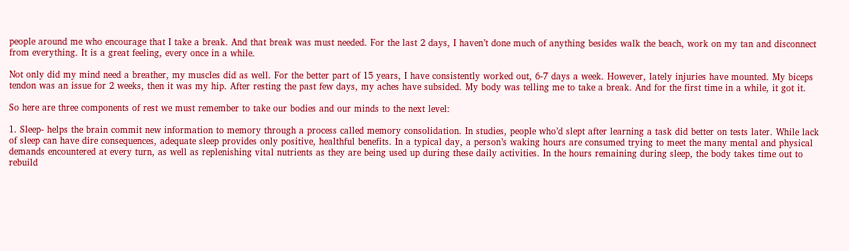people around me who encourage that I take a break. And that break was must needed. For the last 2 days, I haven’t done much of anything besides walk the beach, work on my tan and disconnect from everything. It is a great feeling, every once in a while.

Not only did my mind need a breather, my muscles did as well. For the better part of 15 years, I have consistently worked out, 6-7 days a week. However, lately injuries have mounted. My biceps tendon was an issue for 2 weeks, then it was my hip. After resting the past few days, my aches have subsided. My body was telling me to take a break. And for the first time in a while, it got it.

So here are three components of rest we must remember to take our bodies and our minds to the next level:

1. Sleep- helps the brain commit new information to memory through a process called memory consolidation. In studies, people who’d slept after learning a task did better on tests later. While lack of sleep can have dire consequences, adequate sleep provides only positive, healthful benefits. In a typical day, a person’s waking hours are consumed trying to meet the many mental and physical demands encountered at every turn, as well as replenishing vital nutrients as they are being used up during these daily activities. In the hours remaining during sleep, the body takes time out to rebuild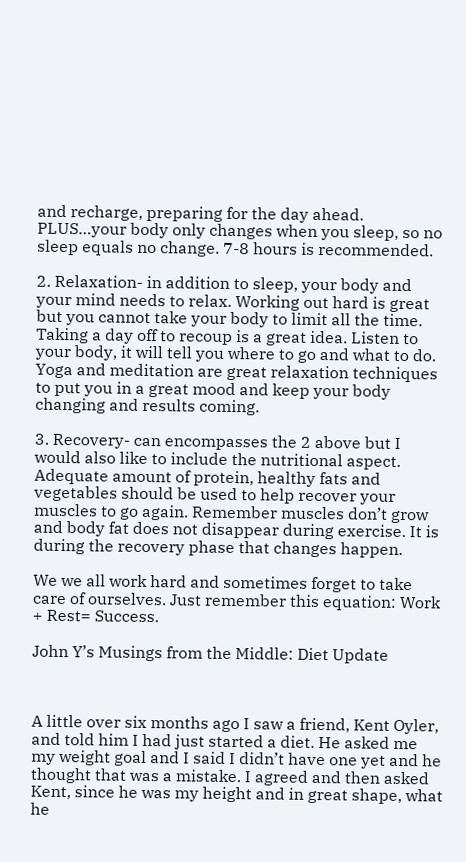and recharge, preparing for the day ahead. PLUS…your body only changes when you sleep, so no sleep equals no change. 7-8 hours is recommended.

2. Relaxation- in addition to sleep, your body and your mind needs to relax. Working out hard is great but you cannot take your body to limit all the time. Taking a day off to recoup is a great idea. Listen to your body, it will tell you where to go and what to do. Yoga and meditation are great relaxation techniques to put you in a great mood and keep your body changing and results coming.

3. Recovery- can encompasses the 2 above but I would also like to include the nutritional aspect. Adequate amount of protein, healthy fats and vegetables should be used to help recover your muscles to go again. Remember muscles don’t grow and body fat does not disappear during exercise. It is during the recovery phase that changes happen.

We we all work hard and sometimes forget to take care of ourselves. Just remember this equation: Work + Rest= Success.

John Y’s Musings from the Middle: Diet Update



A little over six months ago I saw a friend, Kent Oyler, and told him I had just started a diet. He asked me my weight goal and I said I didn’t have one yet and he thought that was a mistake. I agreed and then asked Kent, since he was my height and in great shape, what he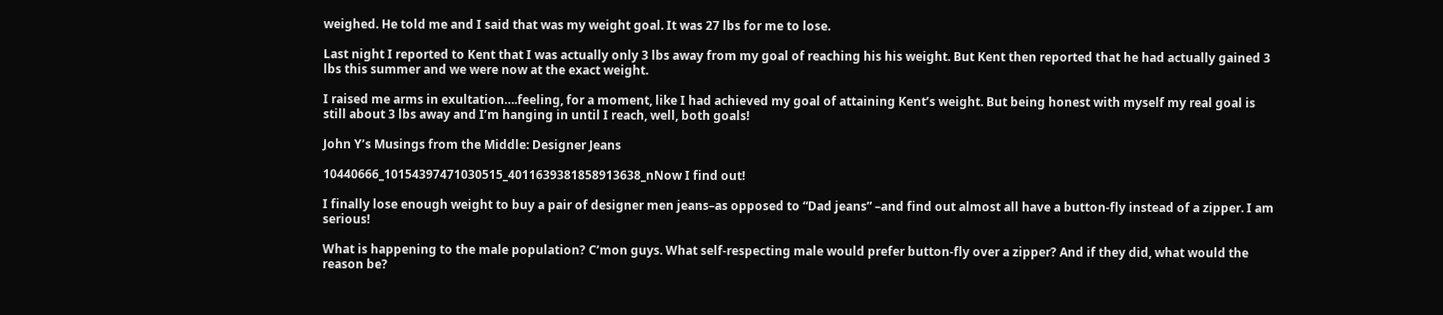weighed. He told me and I said that was my weight goal. It was 27 lbs for me to lose.

Last night I reported to Kent that I was actually only 3 lbs away from my goal of reaching his his weight. But Kent then reported that he had actually gained 3 lbs this summer and we were now at the exact weight.

I raised me arms in exultation….feeling, for a moment, like I had achieved my goal of attaining Kent’s weight. But being honest with myself my real goal is still about 3 lbs away and I’m hanging in until I reach, well, both goals!

John Y’s Musings from the Middle: Designer Jeans

10440666_10154397471030515_4011639381858913638_nNow I find out!

I finally lose enough weight to buy a pair of designer men jeans–as opposed to “Dad jeans” –and find out almost all have a button-fly instead of a zipper. I am serious!

What is happening to the male population? C’mon guys. What self-respecting male would prefer button-fly over a zipper? And if they did, what would the reason be?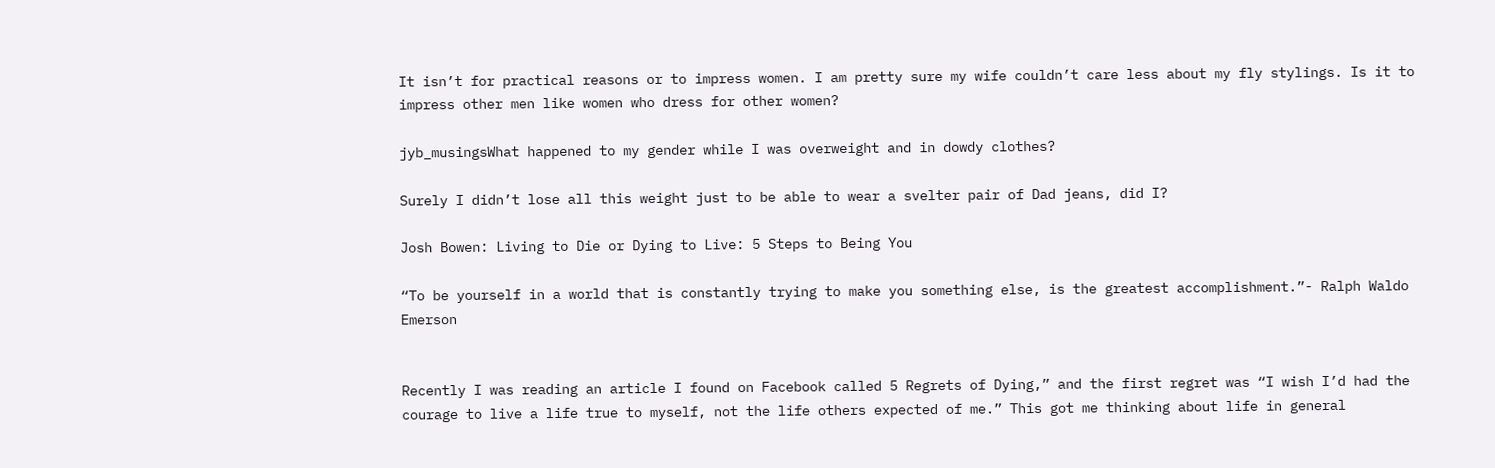It isn’t for practical reasons or to impress women. I am pretty sure my wife couldn’t care less about my fly stylings. Is it to impress other men like women who dress for other women?

jyb_musingsWhat happened to my gender while I was overweight and in dowdy clothes?

Surely I didn’t lose all this weight just to be able to wear a svelter pair of Dad jeans, did I?

Josh Bowen: Living to Die or Dying to Live: 5 Steps to Being You

“To be yourself in a world that is constantly trying to make you something else, is the greatest accomplishment.”- Ralph Waldo Emerson


Recently I was reading an article I found on Facebook called 5 Regrets of Dying,” and the first regret was “I wish I’d had the courage to live a life true to myself, not the life others expected of me.” This got me thinking about life in general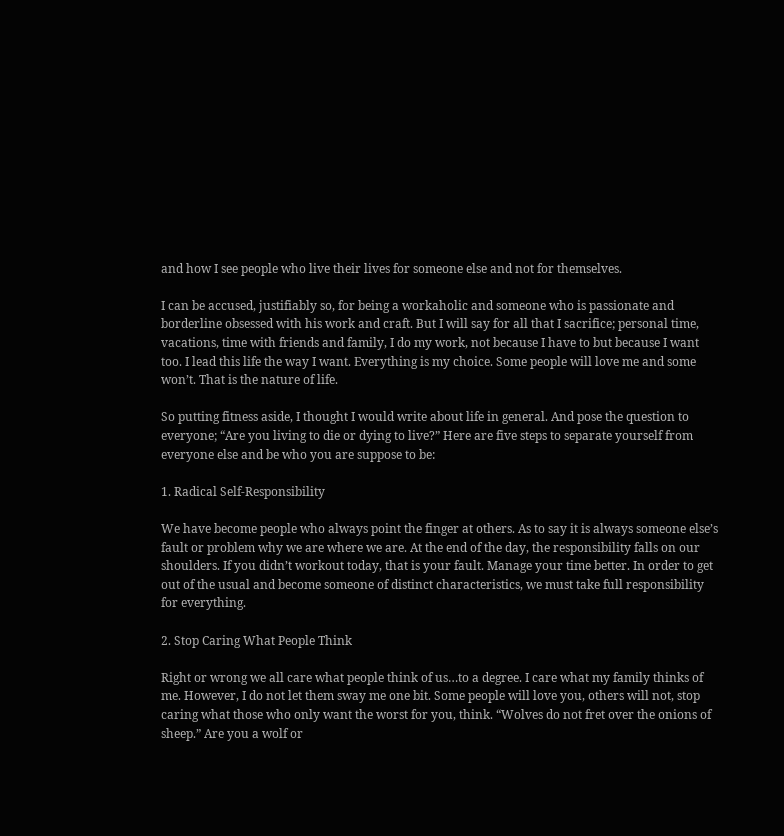and how I see people who live their lives for someone else and not for themselves.

I can be accused, justifiably so, for being a workaholic and someone who is passionate and borderline obsessed with his work and craft. But I will say for all that I sacrifice; personal time, vacations, time with friends and family, I do my work, not because I have to but because I want too. I lead this life the way I want. Everything is my choice. Some people will love me and some won’t. That is the nature of life.

So putting fitness aside, I thought I would write about life in general. And pose the question to everyone; “Are you living to die or dying to live?” Here are five steps to separate yourself from everyone else and be who you are suppose to be:

1. Radical Self-Responsibility

We have become people who always point the finger at others. As to say it is always someone else’s fault or problem why we are where we are. At the end of the day, the responsibility falls on our shoulders. If you didn’t workout today, that is your fault. Manage your time better. In order to get out of the usual and become someone of distinct characteristics, we must take full responsibility for everything.

2. Stop Caring What People Think

Right or wrong we all care what people think of us…to a degree. I care what my family thinks of me. However, I do not let them sway me one bit. Some people will love you, others will not, stop caring what those who only want the worst for you, think. “Wolves do not fret over the onions of sheep.” Are you a wolf or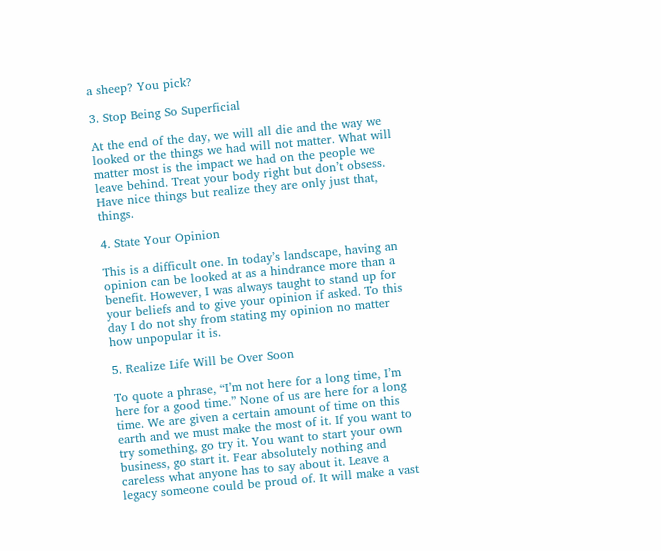a sheep? You pick?

3. Stop Being So Superficial

At the end of the day, we will all die and the way we looked or the things we had will not matter. What will matter most is the impact we had on the people we leave behind. Treat your body right but don’t obsess. Have nice things but realize they are only just that, things.

4. State Your Opinion

This is a difficult one. In today’s landscape, having an opinion can be looked at as a hindrance more than a benefit. However, I was always taught to stand up for your beliefs and to give your opinion if asked. To this day I do not shy from stating my opinion no matter how unpopular it is.

5. Realize Life Will be Over Soon

To quote a phrase, “I’m not here for a long time, I’m here for a good time.” None of us are here for a long time. We are given a certain amount of time on this earth and we must make the most of it. If you want to try something, go try it. You want to start your own business, go start it. Fear absolutely nothing and careless what anyone has to say about it. Leave a legacy someone could be proud of. It will make a vast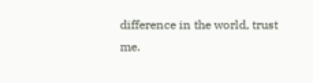difference in the world, trust me.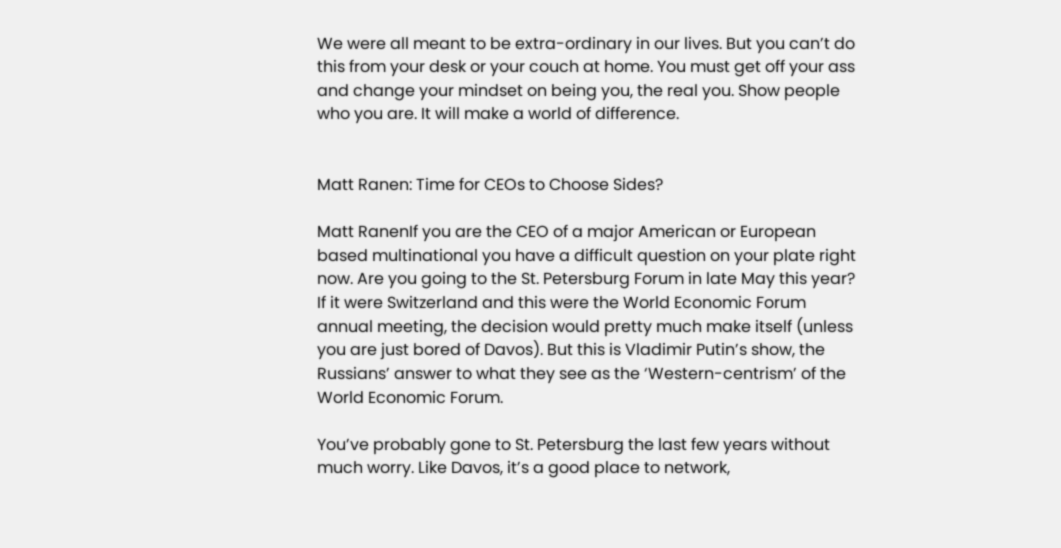We were all meant to be extra-ordinary in our lives. But you can’t do this from your desk or your couch at home. You must get off your ass and change your mindset on being you, the real you. Show people who you are. It will make a world of difference.


Matt Ranen: Time for CEOs to Choose Sides?

Matt RanenIf you are the CEO of a major American or European based multinational you have a difficult question on your plate right now. Are you going to the St. Petersburg Forum in late May this year? If it were Switzerland and this were the World Economic Forum annual meeting, the decision would pretty much make itself (unless you are just bored of Davos). But this is Vladimir Putin’s show, the Russians’ answer to what they see as the ‘Western-centrism’ of the World Economic Forum.

You’ve probably gone to St. Petersburg the last few years without much worry. Like Davos, it’s a good place to network,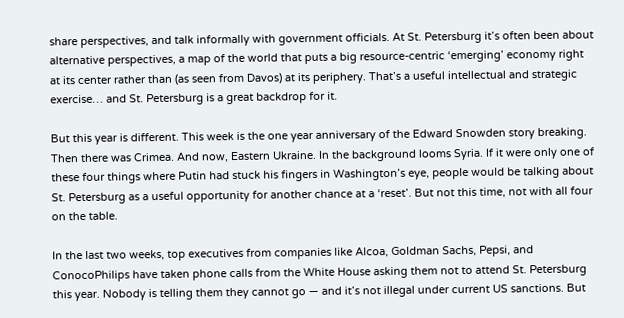share perspectives, and talk informally with government officials. At St. Petersburg it’s often been about alternative perspectives, a map of the world that puts a big resource-centric ‘emerging’ economy right at its center rather than (as seen from Davos) at its periphery. That’s a useful intellectual and strategic exercise… and St. Petersburg is a great backdrop for it.

But this year is different. This week is the one year anniversary of the Edward Snowden story breaking. Then there was Crimea. And now, Eastern Ukraine. In the background looms Syria. If it were only one of these four things where Putin had stuck his fingers in Washington’s eye, people would be talking about St. Petersburg as a useful opportunity for another chance at a ‘reset’. But not this time, not with all four on the table.

In the last two weeks, top executives from companies like Alcoa, Goldman Sachs, Pepsi, and ConocoPhilips have taken phone calls from the White House asking them not to attend St. Petersburg this year. Nobody is telling them they cannot go — and it’s not illegal under current US sanctions. But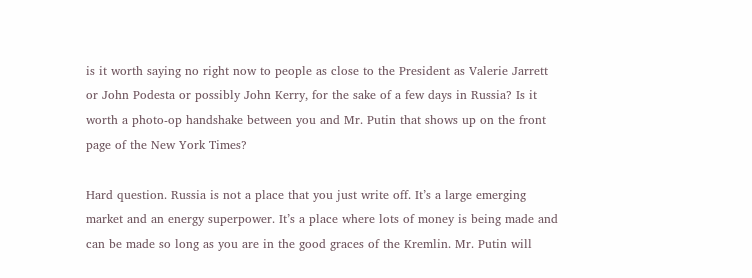is it worth saying no right now to people as close to the President as Valerie Jarrett or John Podesta or possibly John Kerry, for the sake of a few days in Russia? Is it worth a photo-op handshake between you and Mr. Putin that shows up on the front page of the New York Times?

Hard question. Russia is not a place that you just write off. It’s a large emerging market and an energy superpower. It’s a place where lots of money is being made and can be made so long as you are in the good graces of the Kremlin. Mr. Putin will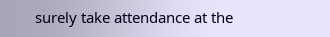surely take attendance at the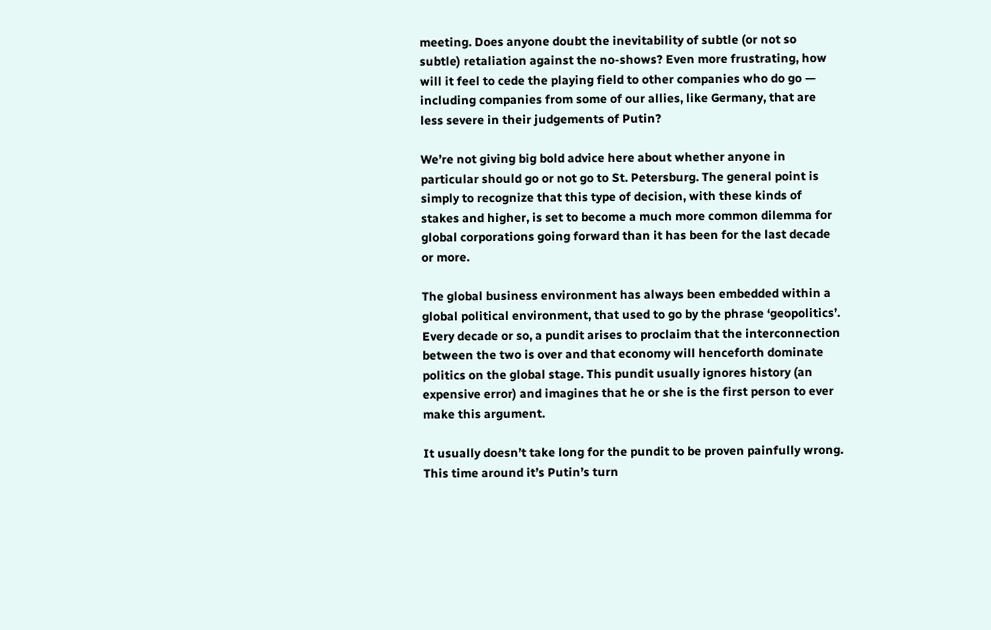meeting. Does anyone doubt the inevitability of subtle (or not so subtle) retaliation against the no-shows? Even more frustrating, how will it feel to cede the playing field to other companies who do go — including companies from some of our allies, like Germany, that are less severe in their judgements of Putin?

We’re not giving big bold advice here about whether anyone in particular should go or not go to St. Petersburg. The general point is simply to recognize that this type of decision, with these kinds of stakes and higher, is set to become a much more common dilemma for global corporations going forward than it has been for the last decade or more.

The global business environment has always been embedded within a global political environment, that used to go by the phrase ‘geopolitics’. Every decade or so, a pundit arises to proclaim that the interconnection between the two is over and that economy will henceforth dominate politics on the global stage. This pundit usually ignores history (an expensive error) and imagines that he or she is the first person to ever make this argument.

It usually doesn’t take long for the pundit to be proven painfully wrong. This time around it’s Putin’s turn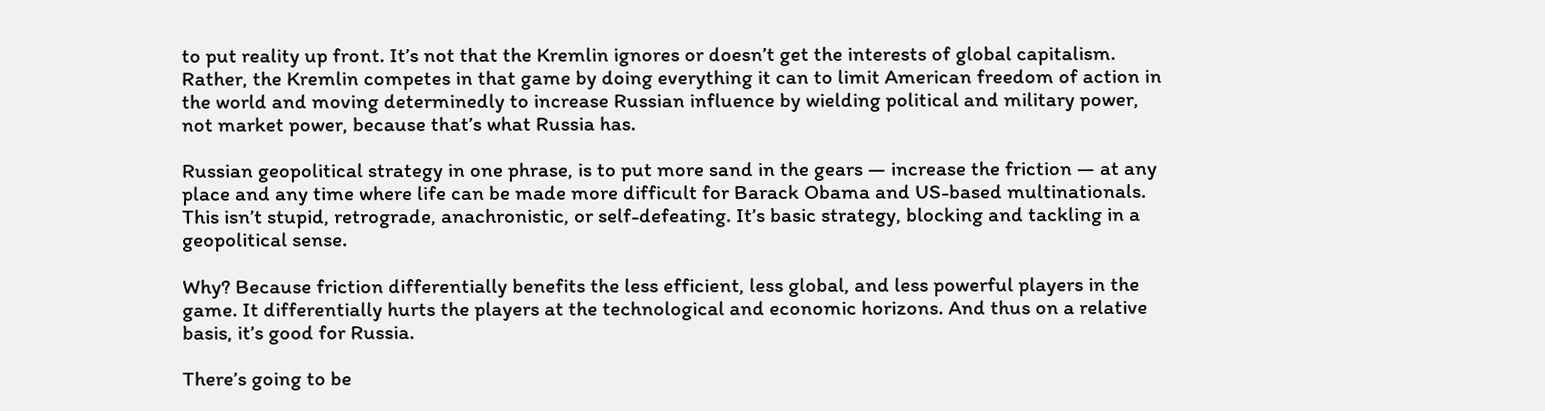to put reality up front. It’s not that the Kremlin ignores or doesn’t get the interests of global capitalism. Rather, the Kremlin competes in that game by doing everything it can to limit American freedom of action in the world and moving determinedly to increase Russian influence by wielding political and military power, not market power, because that’s what Russia has.

Russian geopolitical strategy in one phrase, is to put more sand in the gears — increase the friction — at any place and any time where life can be made more difficult for Barack Obama and US-based multinationals. This isn’t stupid, retrograde, anachronistic, or self-defeating. It’s basic strategy, blocking and tackling in a geopolitical sense.

Why? Because friction differentially benefits the less efficient, less global, and less powerful players in the game. It differentially hurts the players at the technological and economic horizons. And thus on a relative basis, it’s good for Russia.

There’s going to be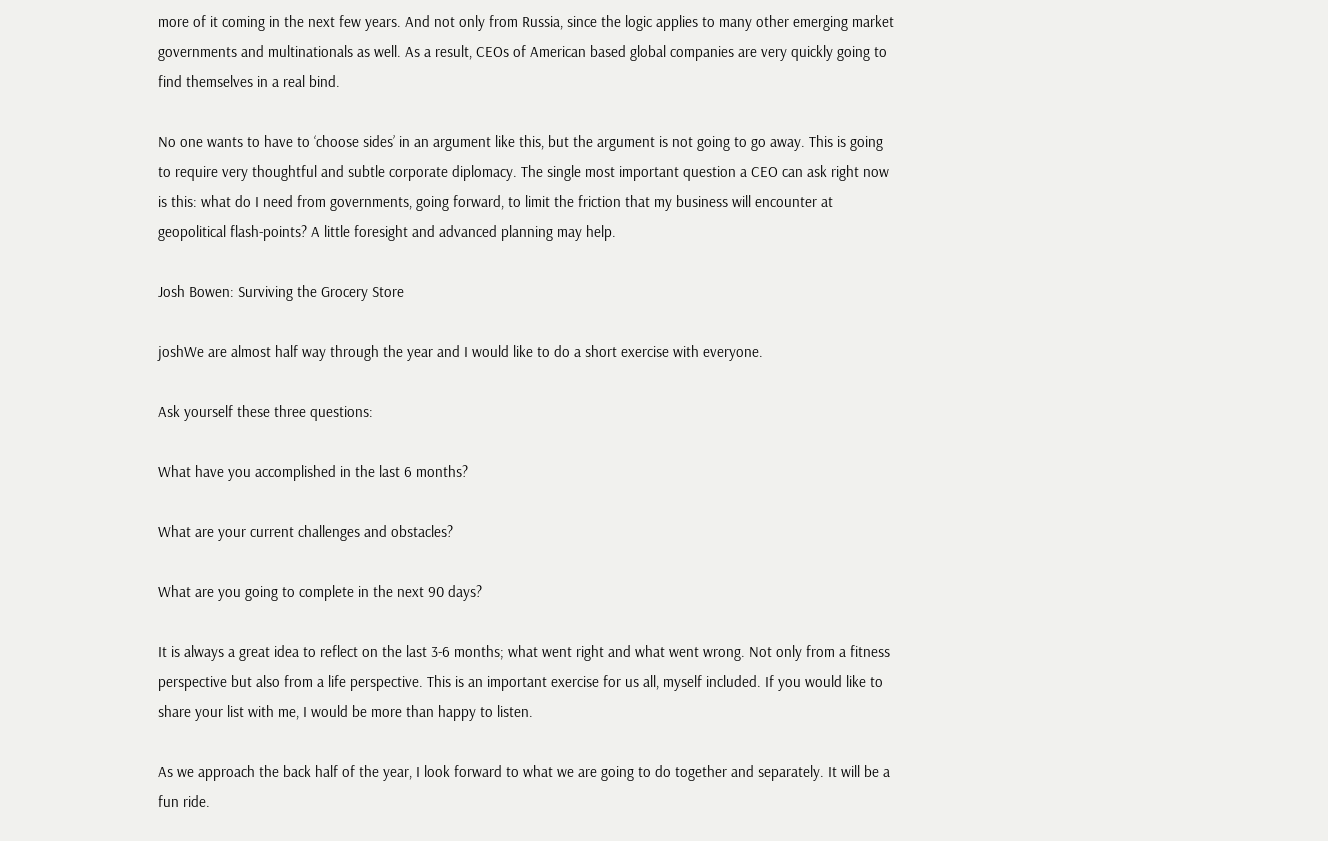more of it coming in the next few years. And not only from Russia, since the logic applies to many other emerging market governments and multinationals as well. As a result, CEOs of American based global companies are very quickly going to find themselves in a real bind.

No one wants to have to ‘choose sides’ in an argument like this, but the argument is not going to go away. This is going to require very thoughtful and subtle corporate diplomacy. The single most important question a CEO can ask right now is this: what do I need from governments, going forward, to limit the friction that my business will encounter at geopolitical flash-points? A little foresight and advanced planning may help.

Josh Bowen: Surviving the Grocery Store

joshWe are almost half way through the year and I would like to do a short exercise with everyone.

Ask yourself these three questions:

What have you accomplished in the last 6 months?

What are your current challenges and obstacles?

What are you going to complete in the next 90 days?

It is always a great idea to reflect on the last 3-6 months; what went right and what went wrong. Not only from a fitness perspective but also from a life perspective. This is an important exercise for us all, myself included. If you would like to share your list with me, I would be more than happy to listen.

As we approach the back half of the year, I look forward to what we are going to do together and separately. It will be a fun ride.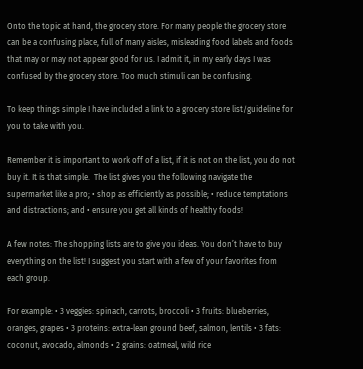Onto the topic at hand, the grocery store. For many people the grocery store can be a confusing place, full of many aisles, misleading food labels and foods that may or may not appear good for us. I admit it, in my early days I was confused by the grocery store. Too much stimuli can be confusing.

To keep things simple I have included a link to a grocery store list/guideline for you to take with you.

Remember it is important to work off of a list, if it is not on the list, you do not buy it. It is that simple.  The list gives you the following navigate the supermarket like a pro; • shop as efficiently as possible; • reduce temptations and distractions; and • ensure you get all kinds of healthy foods!

A few notes: The shopping lists are to give you ideas. You don’t have to buy everything on the list! I suggest you start with a few of your favorites from each group.

For example: • 3 veggies: spinach, carrots, broccoli • 3 fruits: blueberries, oranges, grapes • 3 proteins: extra-lean ground beef, salmon, lentils • 3 fats: coconut, avocado, almonds • 2 grains: oatmeal, wild rice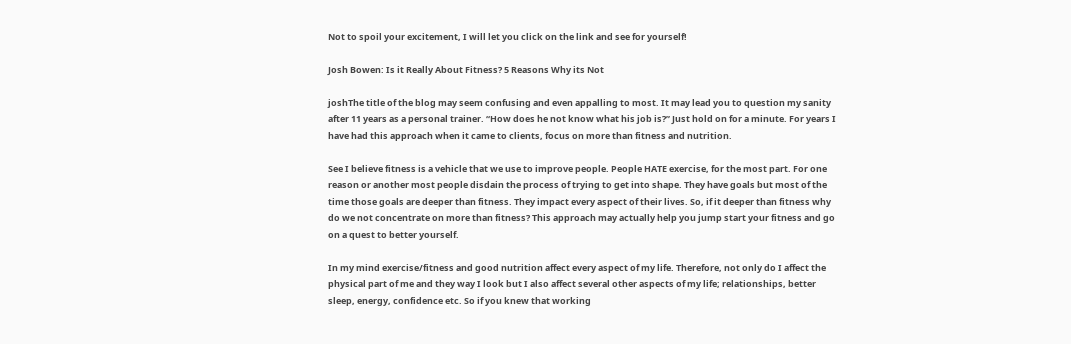Not to spoil your excitement, I will let you click on the link and see for yourself!

Josh Bowen: Is it Really About Fitness? 5 Reasons Why its Not

joshThe title of the blog may seem confusing and even appalling to most. It may lead you to question my sanity after 11 years as a personal trainer. “How does he not know what his job is?” Just hold on for a minute. For years I have had this approach when it came to clients, focus on more than fitness and nutrition.

See I believe fitness is a vehicle that we use to improve people. People HATE exercise, for the most part. For one reason or another most people disdain the process of trying to get into shape. They have goals but most of the time those goals are deeper than fitness. They impact every aspect of their lives. So, if it deeper than fitness why do we not concentrate on more than fitness? This approach may actually help you jump start your fitness and go on a quest to better yourself.

In my mind exercise/fitness and good nutrition affect every aspect of my life. Therefore, not only do I affect the physical part of me and they way I look but I also affect several other aspects of my life; relationships, better sleep, energy, confidence etc. So if you knew that working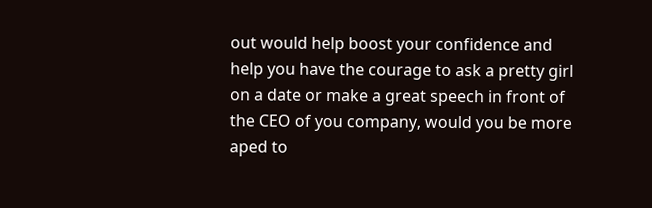out would help boost your confidence and help you have the courage to ask a pretty girl on a date or make a great speech in front of the CEO of you company, would you be more aped to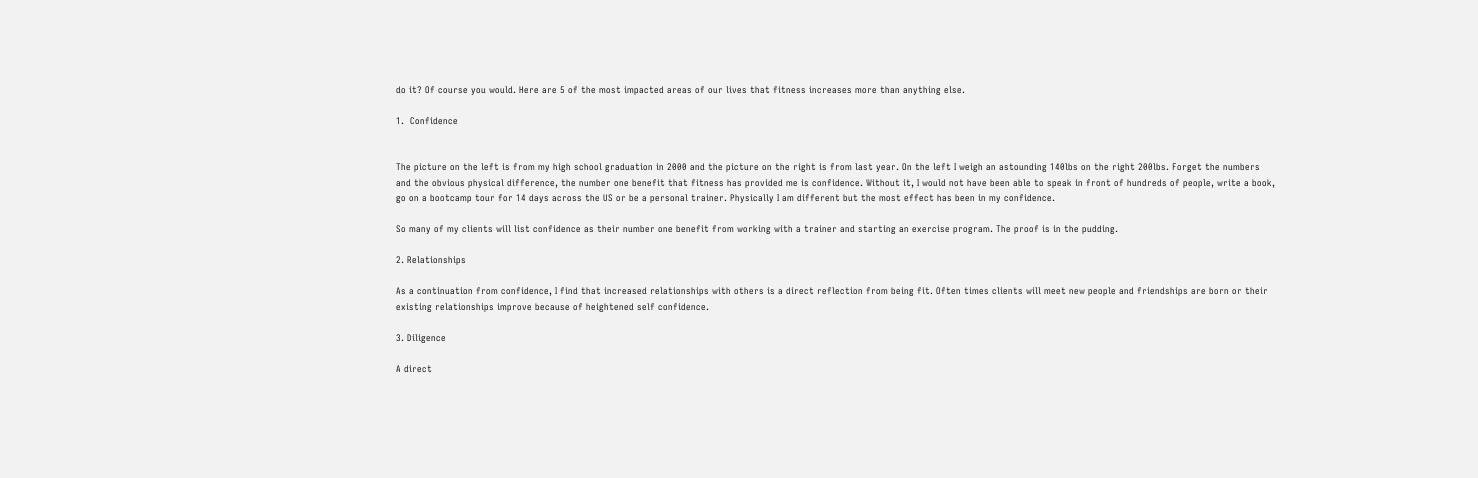do it? Of course you would. Here are 5 of the most impacted areas of our lives that fitness increases more than anything else.

1.  Confidence


The picture on the left is from my high school graduation in 2000 and the picture on the right is from last year. On the left I weigh an astounding 140lbs on the right 200lbs. Forget the numbers and the obvious physical difference, the number one benefit that fitness has provided me is confidence. Without it, I would not have been able to speak in front of hundreds of people, write a book, go on a bootcamp tour for 14 days across the US or be a personal trainer. Physically I am different but the most effect has been in my confidence.

So many of my clients will list confidence as their number one benefit from working with a trainer and starting an exercise program. The proof is in the pudding.

2. Relationships

As a continuation from confidence, I find that increased relationships with others is a direct reflection from being fit. Often times clients will meet new people and friendships are born or their existing relationships improve because of heightened self confidence.

3. Diligence

A direct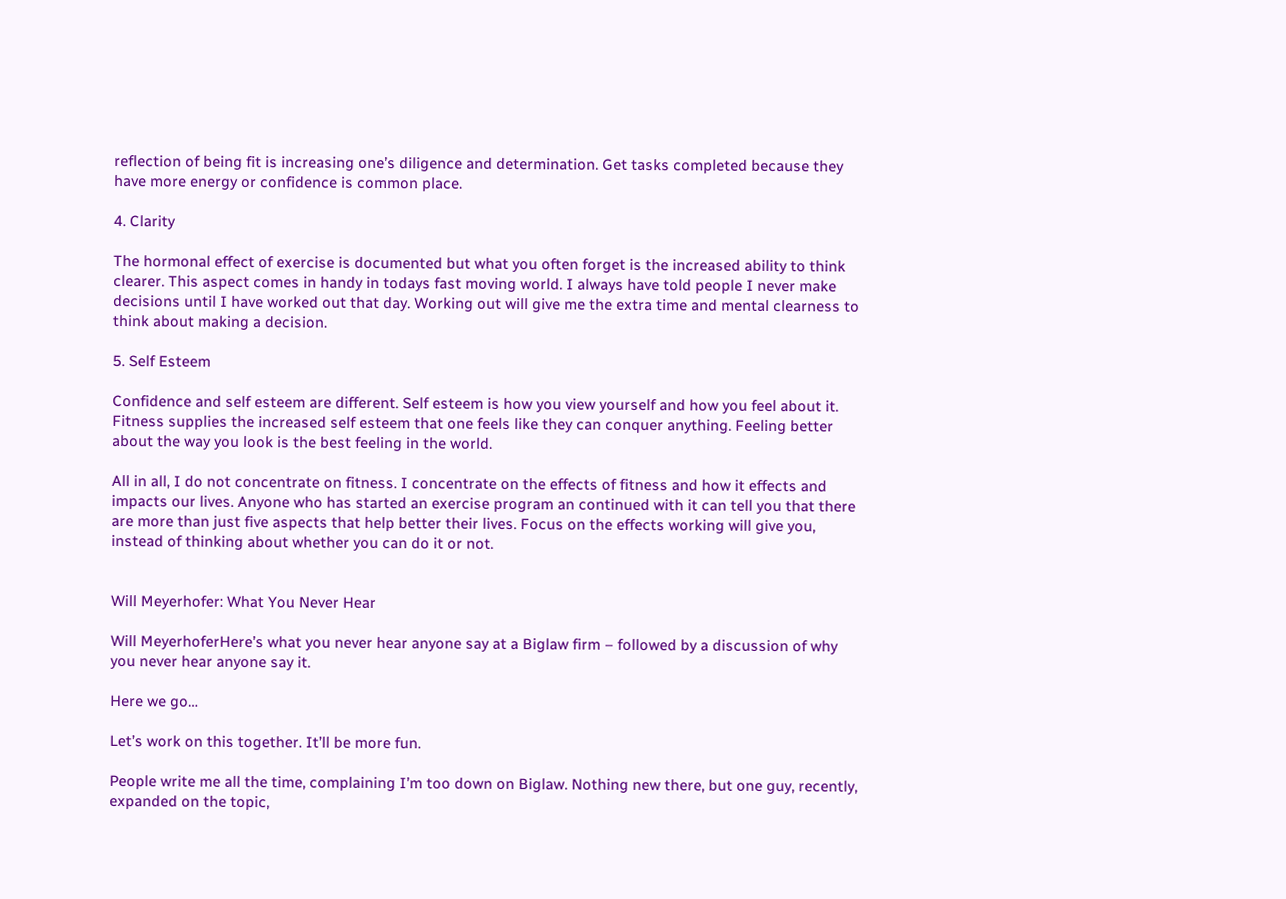reflection of being fit is increasing one’s diligence and determination. Get tasks completed because they have more energy or confidence is common place.

4. Clarity

The hormonal effect of exercise is documented but what you often forget is the increased ability to think clearer. This aspect comes in handy in todays fast moving world. I always have told people I never make decisions until I have worked out that day. Working out will give me the extra time and mental clearness to think about making a decision.

5. Self Esteem

Confidence and self esteem are different. Self esteem is how you view yourself and how you feel about it. Fitness supplies the increased self esteem that one feels like they can conquer anything. Feeling better about the way you look is the best feeling in the world.

All in all, I do not concentrate on fitness. I concentrate on the effects of fitness and how it effects and impacts our lives. Anyone who has started an exercise program an continued with it can tell you that there are more than just five aspects that help better their lives. Focus on the effects working will give you, instead of thinking about whether you can do it or not.


Will Meyerhofer: What You Never Hear

Will MeyerhoferHere’s what you never hear anyone say at a Biglaw firm – followed by a discussion of why you never hear anyone say it.

Here we go…

Let’s work on this together. It’ll be more fun.

People write me all the time, complaining I’m too down on Biglaw. Nothing new there, but one guy, recently, expanded on the topic,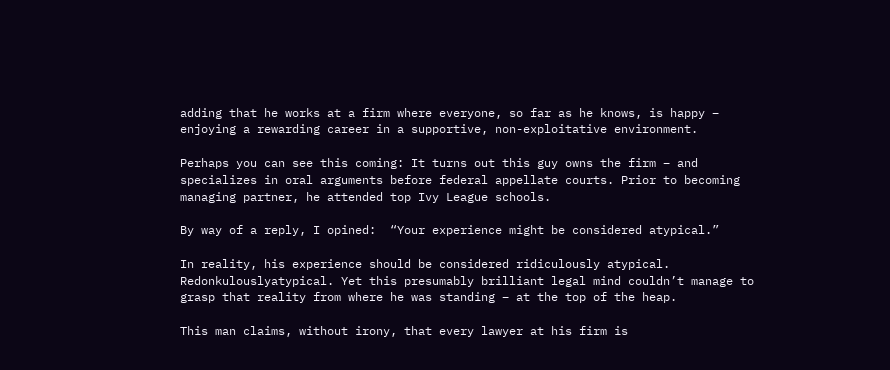adding that he works at a firm where everyone, so far as he knows, is happy – enjoying a rewarding career in a supportive, non-exploitative environment.

Perhaps you can see this coming: It turns out this guy owns the firm – and specializes in oral arguments before federal appellate courts. Prior to becoming managing partner, he attended top Ivy League schools.

By way of a reply, I opined:  “Your experience might be considered atypical.”

In reality, his experience should be considered ridiculously atypical. Redonkulouslyatypical. Yet this presumably brilliant legal mind couldn’t manage to grasp that reality from where he was standing – at the top of the heap.

This man claims, without irony, that every lawyer at his firm is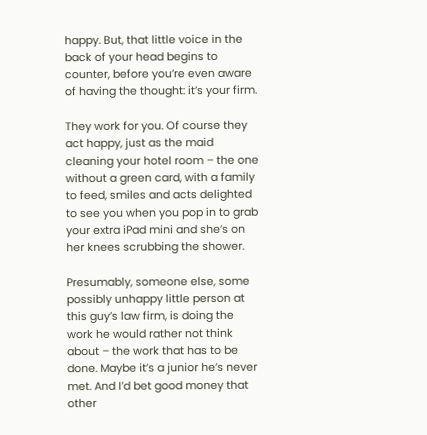happy. But, that little voice in the back of your head begins to counter, before you’re even aware of having the thought: it’s your firm.

They work for you. Of course they act happy, just as the maid cleaning your hotel room – the one without a green card, with a family to feed, smiles and acts delighted to see you when you pop in to grab your extra iPad mini and she’s on her knees scrubbing the shower.

Presumably, someone else, some possibly unhappy little person at this guy’s law firm, is doing the work he would rather not think about – the work that has to be done. Maybe it’s a junior he’s never met. And I’d bet good money that other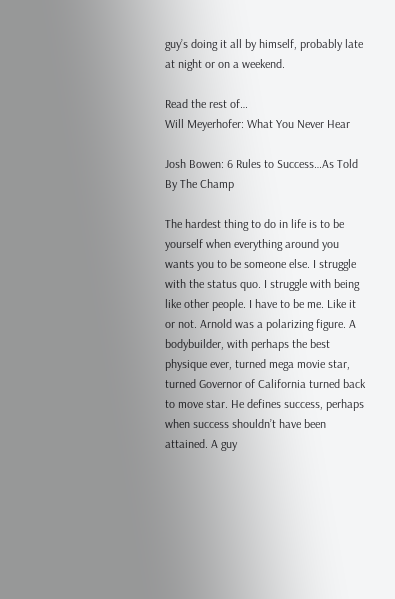guy’s doing it all by himself, probably late at night or on a weekend.

Read the rest of…
Will Meyerhofer: What You Never Hear

Josh Bowen: 6 Rules to Success…As Told By The Champ

The hardest thing to do in life is to be yourself when everything around you wants you to be someone else. I struggle with the status quo. I struggle with being like other people. I have to be me. Like it or not. Arnold was a polarizing figure. A bodybuilder, with perhaps the best physique ever, turned mega movie star, turned Governor of California turned back to move star. He defines success, perhaps when success shouldn’t have been attained. A guy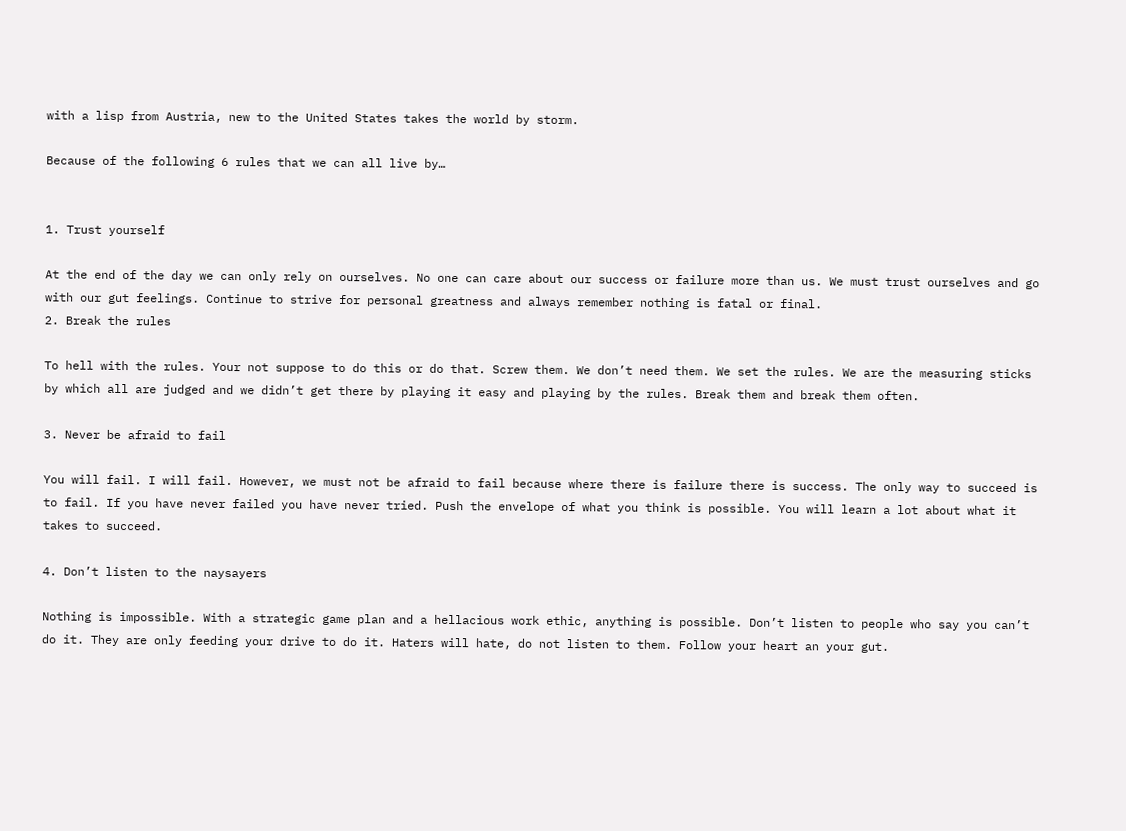with a lisp from Austria, new to the United States takes the world by storm.

Because of the following 6 rules that we can all live by…


1. Trust yourself

At the end of the day we can only rely on ourselves. No one can care about our success or failure more than us. We must trust ourselves and go with our gut feelings. Continue to strive for personal greatness and always remember nothing is fatal or final.
2. Break the rules

To hell with the rules. Your not suppose to do this or do that. Screw them. We don’t need them. We set the rules. We are the measuring sticks by which all are judged and we didn’t get there by playing it easy and playing by the rules. Break them and break them often.

3. Never be afraid to fail

You will fail. I will fail. However, we must not be afraid to fail because where there is failure there is success. The only way to succeed is to fail. If you have never failed you have never tried. Push the envelope of what you think is possible. You will learn a lot about what it takes to succeed.

4. Don’t listen to the naysayers

Nothing is impossible. With a strategic game plan and a hellacious work ethic, anything is possible. Don’t listen to people who say you can’t do it. They are only feeding your drive to do it. Haters will hate, do not listen to them. Follow your heart an your gut.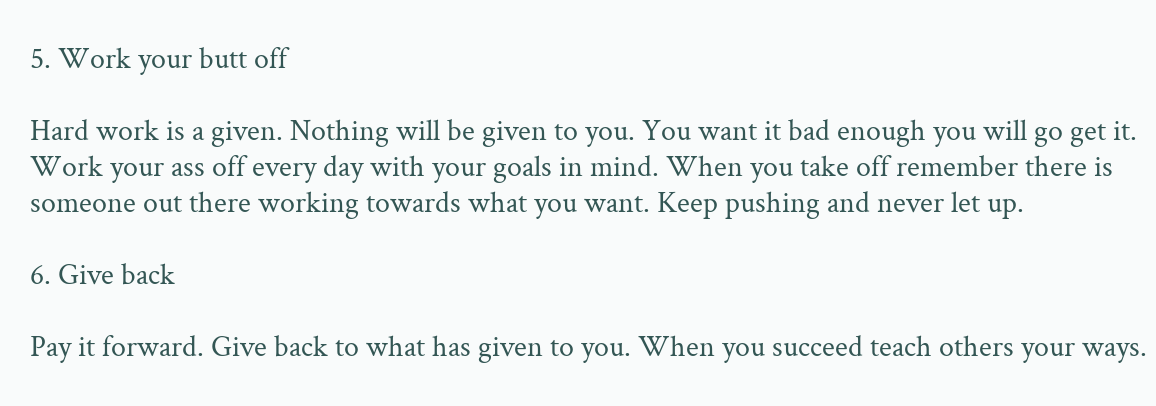5. Work your butt off

Hard work is a given. Nothing will be given to you. You want it bad enough you will go get it. Work your ass off every day with your goals in mind. When you take off remember there is someone out there working towards what you want. Keep pushing and never let up.

6. Give back

Pay it forward. Give back to what has given to you. When you succeed teach others your ways.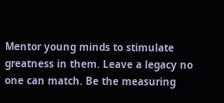Mentor young minds to stimulate greatness in them. Leave a legacy no one can match. Be the measuring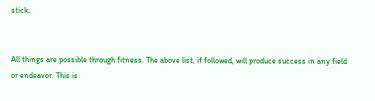stick.


All things are possible through fitness. The above list, if followed, will produce success in any field or endeavor. This is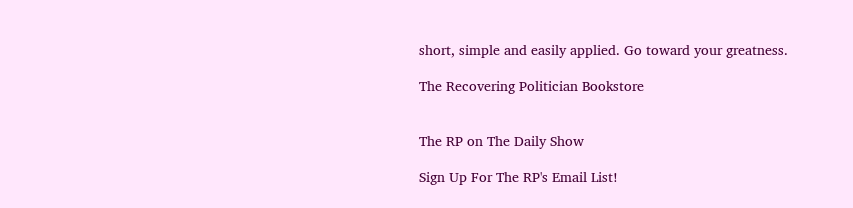short, simple and easily applied. Go toward your greatness.

The Recovering Politician Bookstore


The RP on The Daily Show

Sign Up For The RP's Email List!